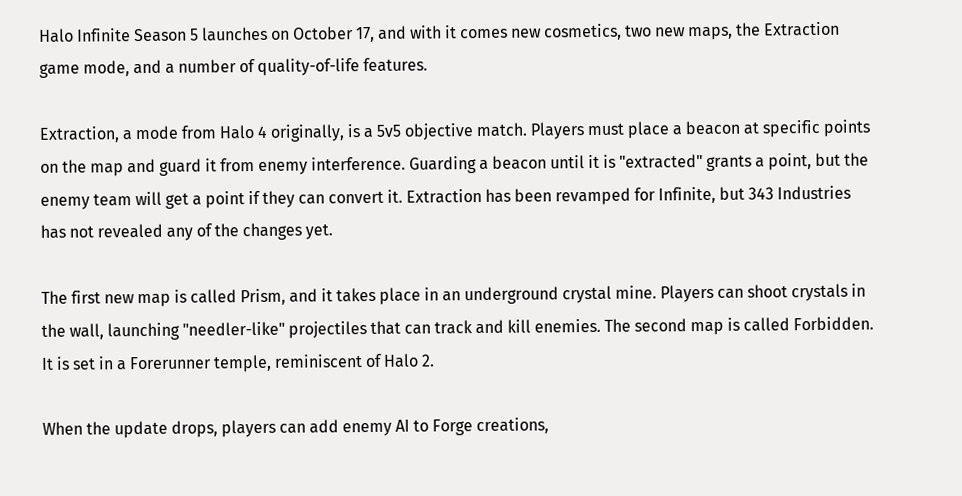Halo Infinite Season 5 launches on October 17, and with it comes new cosmetics, two new maps, the Extraction game mode, and a number of quality-of-life features.

Extraction, a mode from Halo 4 originally, is a 5v5 objective match. Players must place a beacon at specific points on the map and guard it from enemy interference. Guarding a beacon until it is "extracted" grants a point, but the enemy team will get a point if they can convert it. Extraction has been revamped for Infinite, but 343 Industries has not revealed any of the changes yet.

The first new map is called Prism, and it takes place in an underground crystal mine. Players can shoot crystals in the wall, launching "needler-like" projectiles that can track and kill enemies. The second map is called Forbidden. It is set in a Forerunner temple, reminiscent of Halo 2.

When the update drops, players can add enemy AI to Forge creations,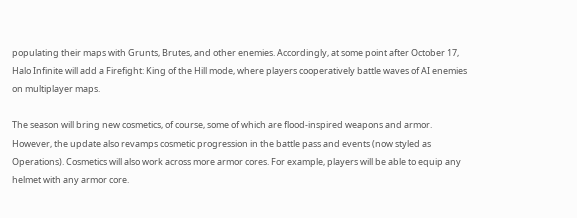populating their maps with Grunts, Brutes, and other enemies. Accordingly, at some point after October 17, Halo Infinite will add a Firefight: King of the Hill mode, where players cooperatively battle waves of AI enemies on multiplayer maps.

The season will bring new cosmetics, of course, some of which are flood-inspired weapons and armor. However, the update also revamps cosmetic progression in the battle pass and events (now styled as Operations). Cosmetics will also work across more armor cores. For example, players will be able to equip any helmet with any armor core.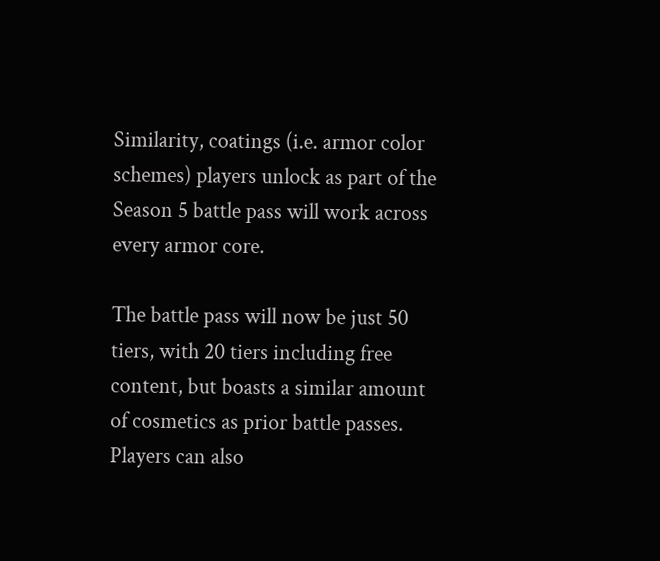Similarity, coatings (i.e. armor color schemes) players unlock as part of the Season 5 battle pass will work across every armor core.

The battle pass will now be just 50 tiers, with 20 tiers including free content, but boasts a similar amount of cosmetics as prior battle passes. Players can also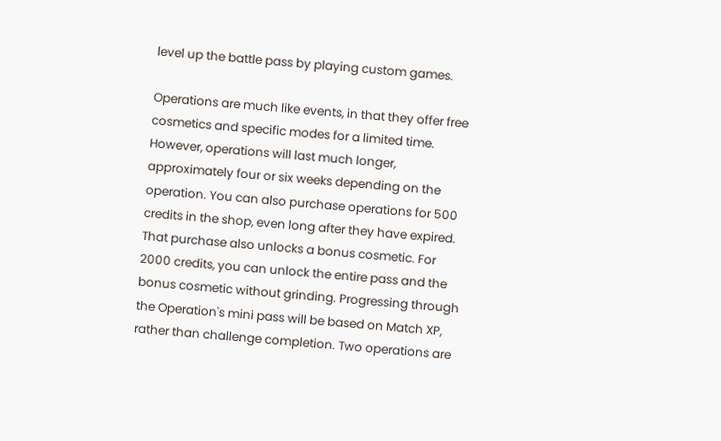level up the battle pass by playing custom games.

Operations are much like events, in that they offer free cosmetics and specific modes for a limited time. However, operations will last much longer, approximately four or six weeks depending on the operation. You can also purchase operations for 500 credits in the shop, even long after they have expired. That purchase also unlocks a bonus cosmetic. For 2000 credits, you can unlock the entire pass and the bonus cosmetic without grinding. Progressing through the Operation's mini pass will be based on Match XP, rather than challenge completion. Two operations are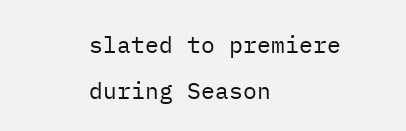slated to premiere during Season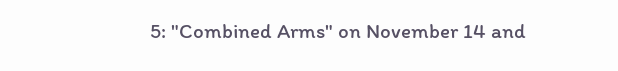5: "Combined Arms" on November 14 and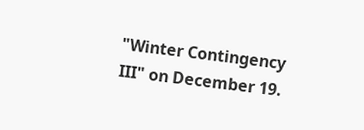"Winter Contingency III" on December 19.